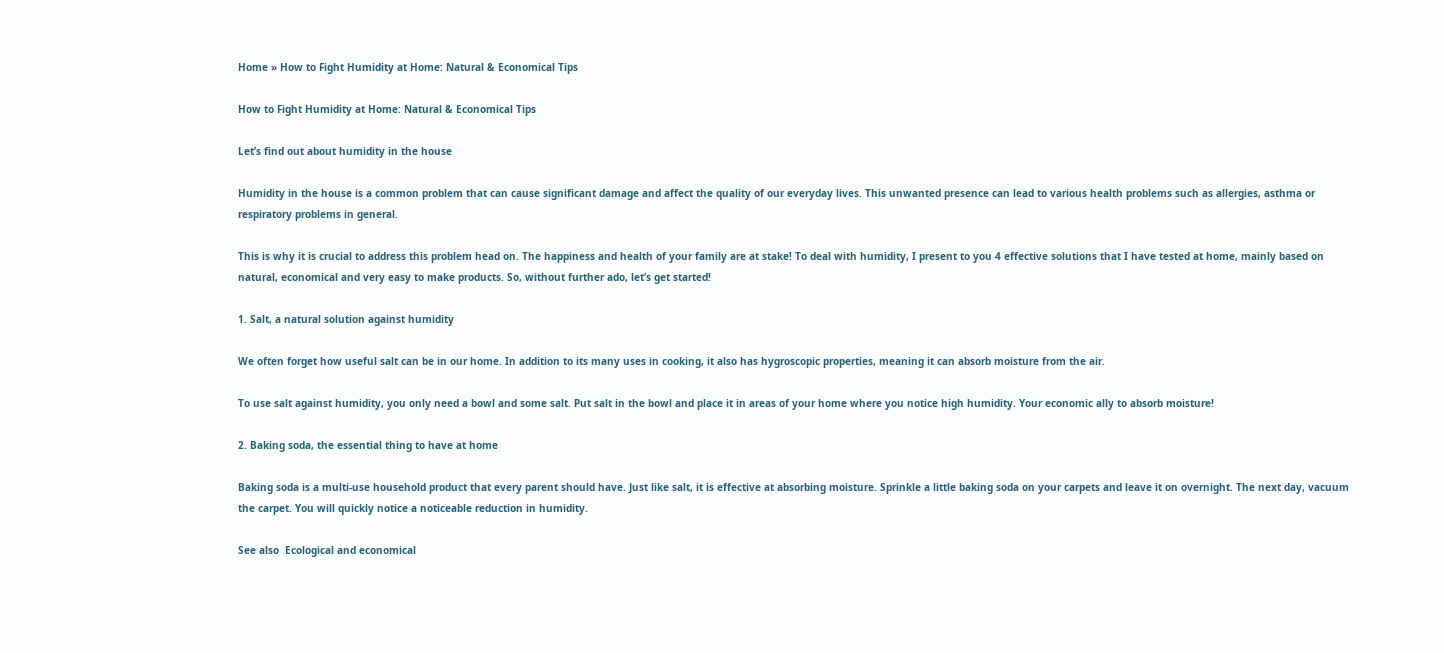Home » How to Fight Humidity at Home: Natural & Economical Tips

How to Fight Humidity at Home: Natural & Economical Tips

Let’s find out about humidity in the house

Humidity in the house is a common problem that can cause significant damage and affect the quality of our everyday lives. This unwanted presence can lead to various health problems such as allergies, asthma or respiratory problems in general.

This is why it is crucial to address this problem head on. The happiness and health of your family are at stake! To deal with humidity, I present to you 4 effective solutions that I have tested at home, mainly based on natural, economical and very easy to make products. So, without further ado, let’s get started!

1. Salt, a natural solution against humidity

We often forget how useful salt can be in our home. In addition to its many uses in cooking, it also has hygroscopic properties, meaning it can absorb moisture from the air.

To use salt against humidity, you only need a bowl and some salt. Put salt in the bowl and place it in areas of your home where you notice high humidity. Your economic ally to absorb moisture!

2. Baking soda, the essential thing to have at home

Baking soda is a multi-use household product that every parent should have. Just like salt, it is effective at absorbing moisture. Sprinkle a little baking soda on your carpets and leave it on overnight. The next day, vacuum the carpet. You will quickly notice a noticeable reduction in humidity.

See also  Ecological and economical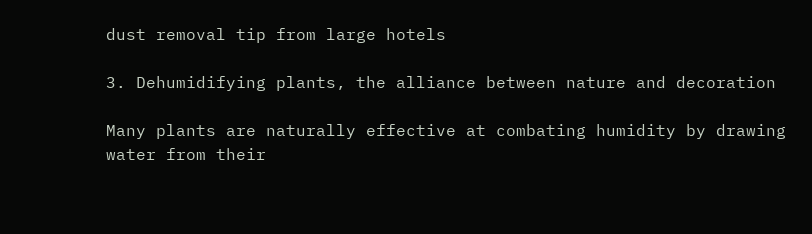dust removal tip from large hotels

3. Dehumidifying plants, the alliance between nature and decoration

Many plants are naturally effective at combating humidity by drawing water from their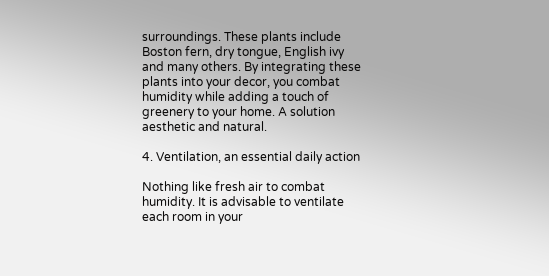surroundings. These plants include Boston fern, dry tongue, English ivy and many others. By integrating these plants into your decor, you combat humidity while adding a touch of greenery to your home. A solution aesthetic and natural.

4. Ventilation, an essential daily action

Nothing like fresh air to combat humidity. It is advisable to ventilate each room in your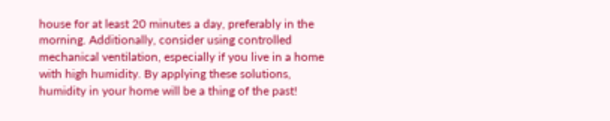house for at least 20 minutes a day, preferably in the morning. Additionally, consider using controlled mechanical ventilation, especially if you live in a home with high humidity. By applying these solutions, humidity in your home will be a thing of the past!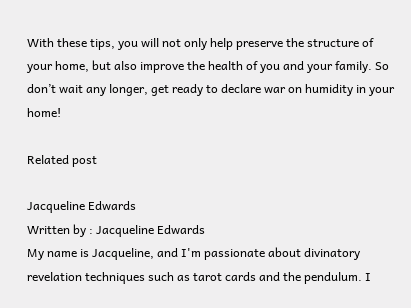With these tips, you will not only help preserve the structure of your home, but also improve the health of you and your family. So don’t wait any longer, get ready to declare war on humidity in your home!

Related post

Jacqueline Edwards
Written by : Jacqueline Edwards
My name is Jacqueline, and I'm passionate about divinatory revelation techniques such as tarot cards and the pendulum. I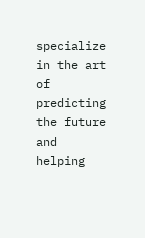specialize in the art of predicting the future and helping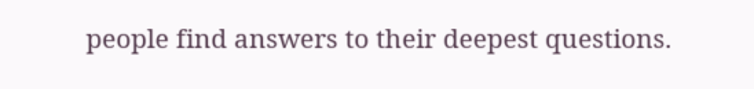people find answers to their deepest questions.